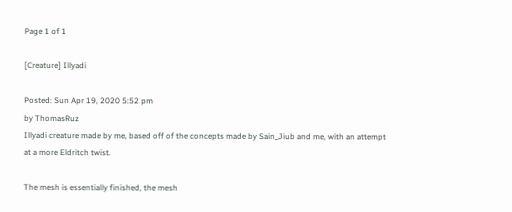Page 1 of 1

[Creature] Illyadi

Posted: Sun Apr 19, 2020 5:52 pm
by ThomasRuz
Illyadi creature made by me, based off of the concepts made by Sain_Jiub and me, with an attempt at a more Eldritch twist.

The mesh is essentially finished, the mesh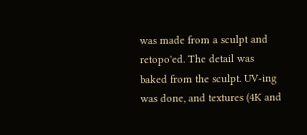was made from a sculpt and retopo'ed. The detail was baked from the sculpt. UV-ing was done, and textures (4K and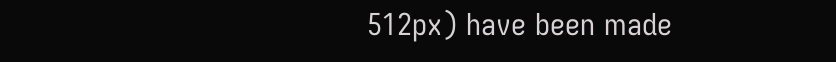512px) have been made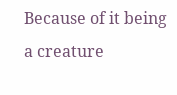Because of it being a creature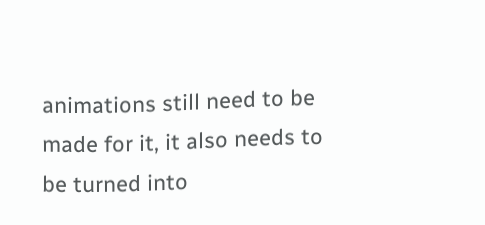animations still need to be made for it, it also needs to be turned into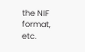the NIF format, etc.